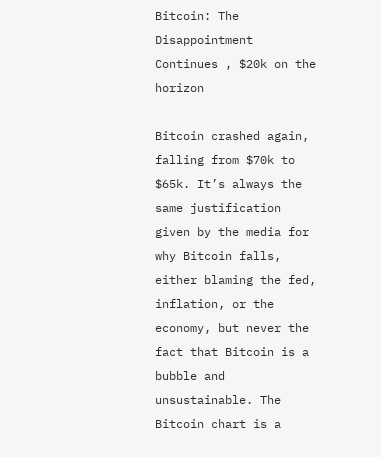Bitcoin: The Disappointment Continues , $20k on the horizon

Bitcoin crashed again, falling from $70k to $65k. It’s always the same justification given by the media for why Bitcoin falls, either blaming the fed, inflation, or the economy, but never the fact that Bitcoin is a bubble and unsustainable. The Bitcoin chart is a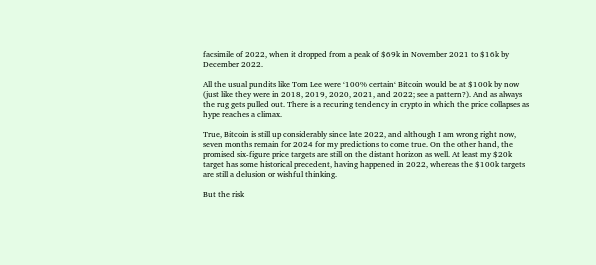facsimile of 2022, when it dropped from a peak of $69k in November 2021 to $16k by December 2022.

All the usual pundits like Tom Lee were ‘100% certain‘ Bitcoin would be at $100k by now (just like they were in 2018, 2019, 2020, 2021, and 2022; see a pattern?). And as always the rug gets pulled out. There is a recuring tendency in crypto in which the price collapses as hype reaches a climax.

True, Bitcoin is still up considerably since late 2022, and although I am wrong right now, seven months remain for 2024 for my predictions to come true. On the other hand, the promised six-figure price targets are still on the distant horizon as well. At least my $20k target has some historical precedent, having happened in 2022, whereas the $100k targets are still a delusion or wishful thinking.

But the risk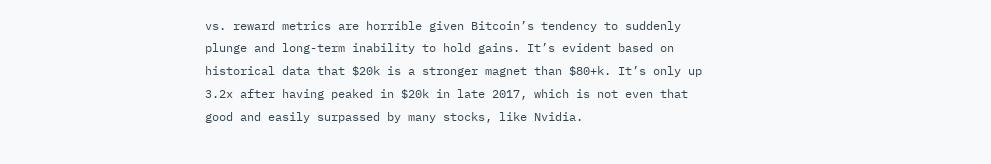vs. reward metrics are horrible given Bitcoin’s tendency to suddenly plunge and long-term inability to hold gains. It’s evident based on historical data that $20k is a stronger magnet than $80+k. It’s only up 3.2x after having peaked in $20k in late 2017, which is not even that good and easily surpassed by many stocks, like Nvidia.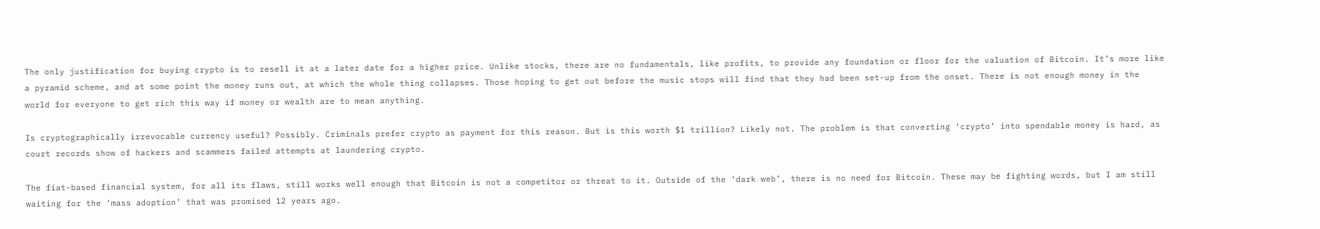The only justification for buying crypto is to resell it at a later date for a higher price. Unlike stocks, there are no fundamentals, like profits, to provide any foundation or floor for the valuation of Bitcoin. It’s more like a pyramid scheme, and at some point the money runs out, at which the whole thing collapses. Those hoping to get out before the music stops will find that they had been set-up from the onset. There is not enough money in the world for everyone to get rich this way if money or wealth are to mean anything.

Is cryptographically irrevocable currency useful? Possibly. Criminals prefer crypto as payment for this reason. But is this worth $1 trillion? Likely not. The problem is that converting ‘crypto’ into spendable money is hard, as court records show of hackers and scammers failed attempts at laundering crypto.

The fiat-based financial system, for all its flaws, still works well enough that Bitcoin is not a competitor or threat to it. Outside of the ‘dark web’, there is no need for Bitcoin. These may be fighting words, but I am still waiting for the ‘mass adoption’ that was promised 12 years ago.